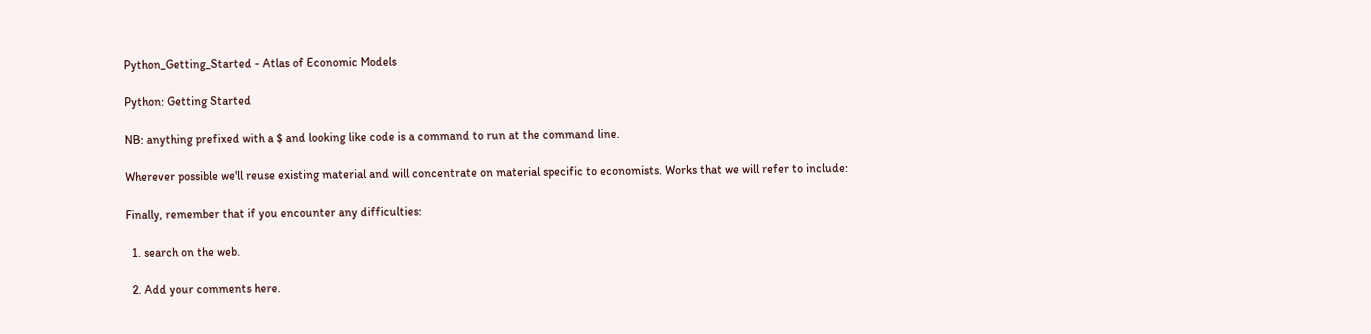Python_Getting_Started - Atlas of Economic Models

Python: Getting Started

NB: anything prefixed with a $ and looking like code is a command to run at the command line.

Wherever possible we'll reuse existing material and will concentrate on material specific to economists. Works that we will refer to include:

Finally, remember that if you encounter any difficulties:

  1. search on the web.

  2. Add your comments here.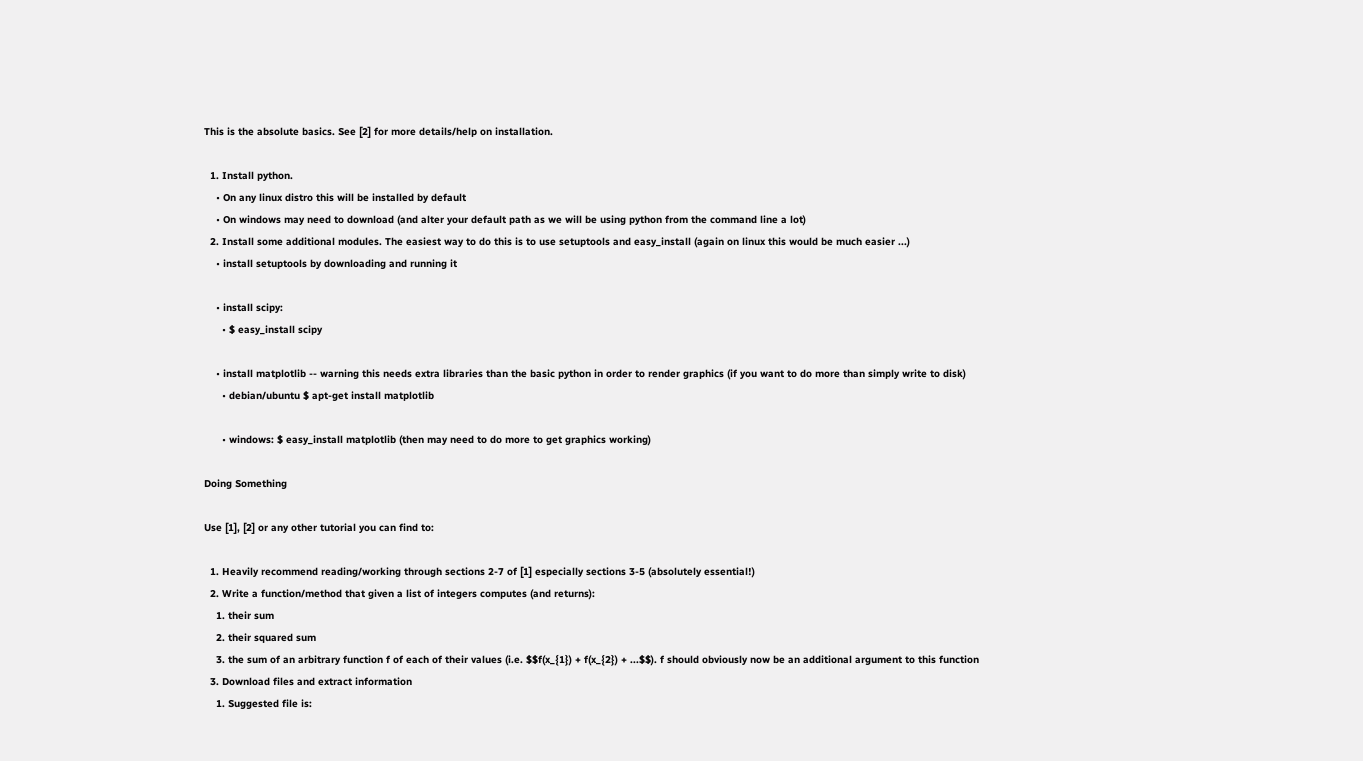This is the absolute basics. See [2] for more details/help on installation.

  1. Install python.
    • On any linux distro this will be installed by default
    • On windows may need to download (and alter your default path as we will be using python from the command line a lot)
  2. Install some additional modules. The easiest way to do this is to use setuptools and easy_install (again on linux this would be much easier ...)
    • install setuptools by downloading and running it

    • install scipy:
      • $ easy_install scipy

    • install matplotlib -- warning this needs extra libraries than the basic python in order to render graphics (if you want to do more than simply write to disk)
      • debian/ubuntu $ apt-get install matplotlib

      • windows: $ easy_install matplotlib (then may need to do more to get graphics working)

Doing Something

Use [1], [2] or any other tutorial you can find to:

  1. Heavily recommend reading/working through sections 2-7 of [1] especially sections 3-5 (absolutely essential!)
  2. Write a function/method that given a list of integers computes (and returns):
    1. their sum
    2. their squared sum
    3. the sum of an arbitrary function f of each of their values (i.e. $$f(x_{1}) + f(x_{2}) + ...$$). f should obviously now be an additional argument to this function
  3. Download files and extract information
    1. Suggested file is: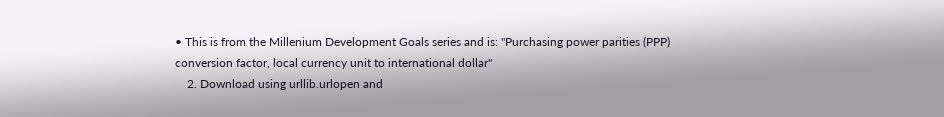• This is from the Millenium Development Goals series and is: "Purchasing power parities (PPP) conversion factor, local currency unit to international dollar"
    2. Download using urllib.urlopen and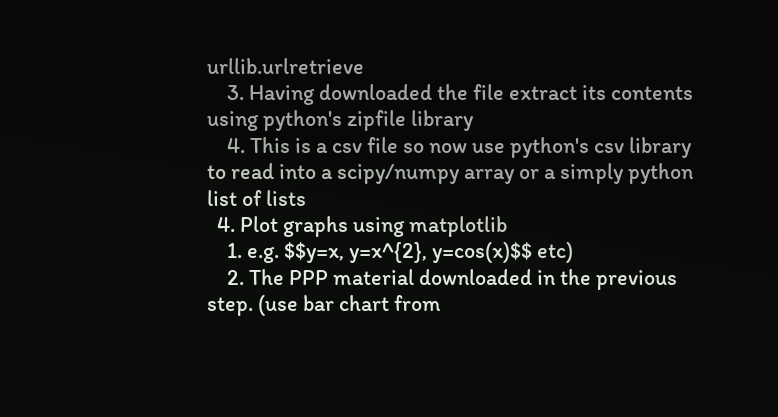urllib.urlretrieve
    3. Having downloaded the file extract its contents using python's zipfile library
    4. This is a csv file so now use python's csv library to read into a scipy/numpy array or a simply python list of lists
  4. Plot graphs using matplotlib
    1. e.g. $$y=x, y=x^{2}, y=cos(x)$$ etc)
    2. The PPP material downloaded in the previous step. (use bar chart from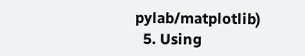pylab/matplotlib)
  5. Using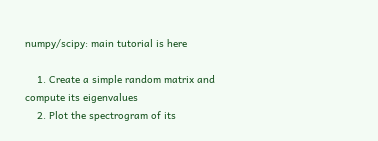numpy/scipy: main tutorial is here

    1. Create a simple random matrix and compute its eigenvalues
    2. Plot the spectrogram of its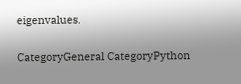eigenvalues.

CategoryGeneral CategoryPython